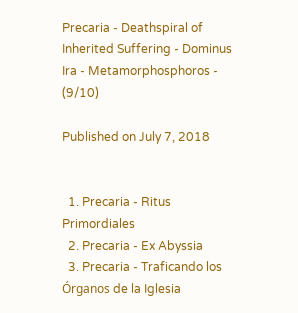Precaria - Deathspiral of Inherited Suffering - Dominus Ira - Metamorphosphoros - (9/10)

Published on July 7, 2018


  1. Precaria - Ritus Primordiales
  2. Precaria - Ex Abyssia
  3. Precaria - Traficando los Órganos de la Iglesia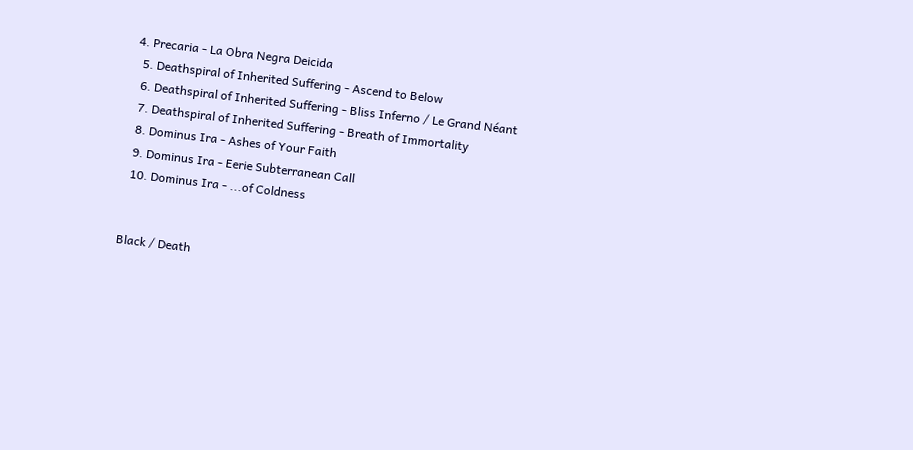4. Precaria - La Obra Negra Deicida
  5. Deathspiral of Inherited Suffering - Ascend to Below
  6. Deathspiral of Inherited Suffering - Bliss Inferno / Le Grand Néant
  7. Deathspiral of Inherited Suffering - Breath of Immortality
  8. Dominus Ira - Ashes of Your Faith
  9. Dominus Ira - Eerie Subterranean Call
  10. Dominus Ira - ...of Coldness


Black / Death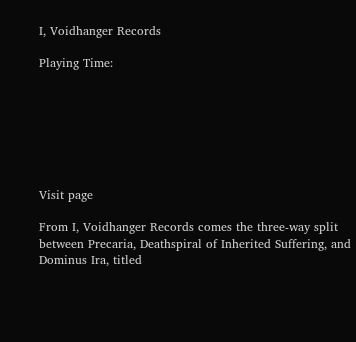I, Voidhanger Records

Playing Time:







Visit page

From I, Voidhanger Records comes the three-way split between Precaria, Deathspiral of Inherited Suffering, and Dominus Ira, titled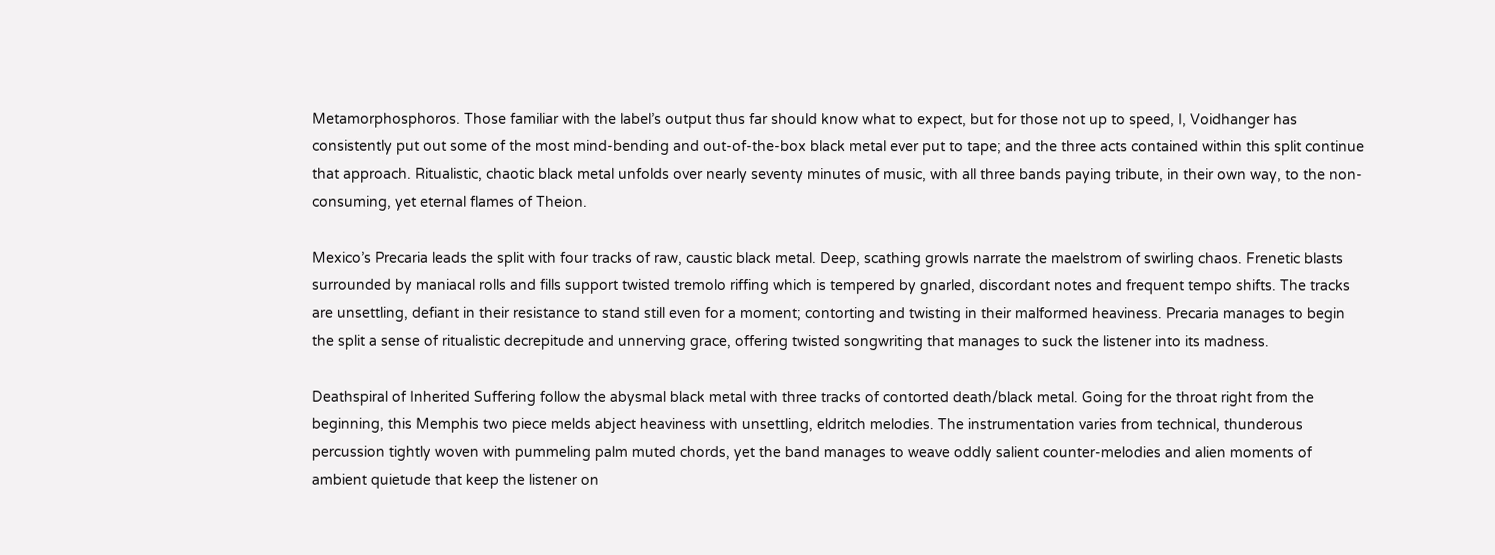Metamorphosphoros. Those familiar with the label’s output thus far should know what to expect, but for those not up to speed, I, Voidhanger has consistently put out some of the most mind-bending and out-of-the-box black metal ever put to tape; and the three acts contained within this split continue that approach. Ritualistic, chaotic black metal unfolds over nearly seventy minutes of music, with all three bands paying tribute, in their own way, to the non-consuming, yet eternal flames of Theion.

Mexico’s Precaria leads the split with four tracks of raw, caustic black metal. Deep, scathing growls narrate the maelstrom of swirling chaos. Frenetic blasts surrounded by maniacal rolls and fills support twisted tremolo riffing which is tempered by gnarled, discordant notes and frequent tempo shifts. The tracks are unsettling, defiant in their resistance to stand still even for a moment; contorting and twisting in their malformed heaviness. Precaria manages to begin the split a sense of ritualistic decrepitude and unnerving grace, offering twisted songwriting that manages to suck the listener into its madness.

Deathspiral of Inherited Suffering follow the abysmal black metal with three tracks of contorted death/black metal. Going for the throat right from the beginning, this Memphis two piece melds abject heaviness with unsettling, eldritch melodies. The instrumentation varies from technical, thunderous percussion tightly woven with pummeling palm muted chords, yet the band manages to weave oddly salient counter-melodies and alien moments of ambient quietude that keep the listener on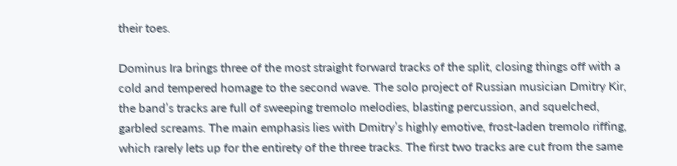their toes.

Dominus Ira brings three of the most straight forward tracks of the split, closing things off with a cold and tempered homage to the second wave. The solo project of Russian musician Dmitry Kir, the band’s tracks are full of sweeping tremolo melodies, blasting percussion, and squelched, garbled screams. The main emphasis lies with Dmitry’s highly emotive, frost-laden tremolo riffing, which rarely lets up for the entirety of the three tracks. The first two tracks are cut from the same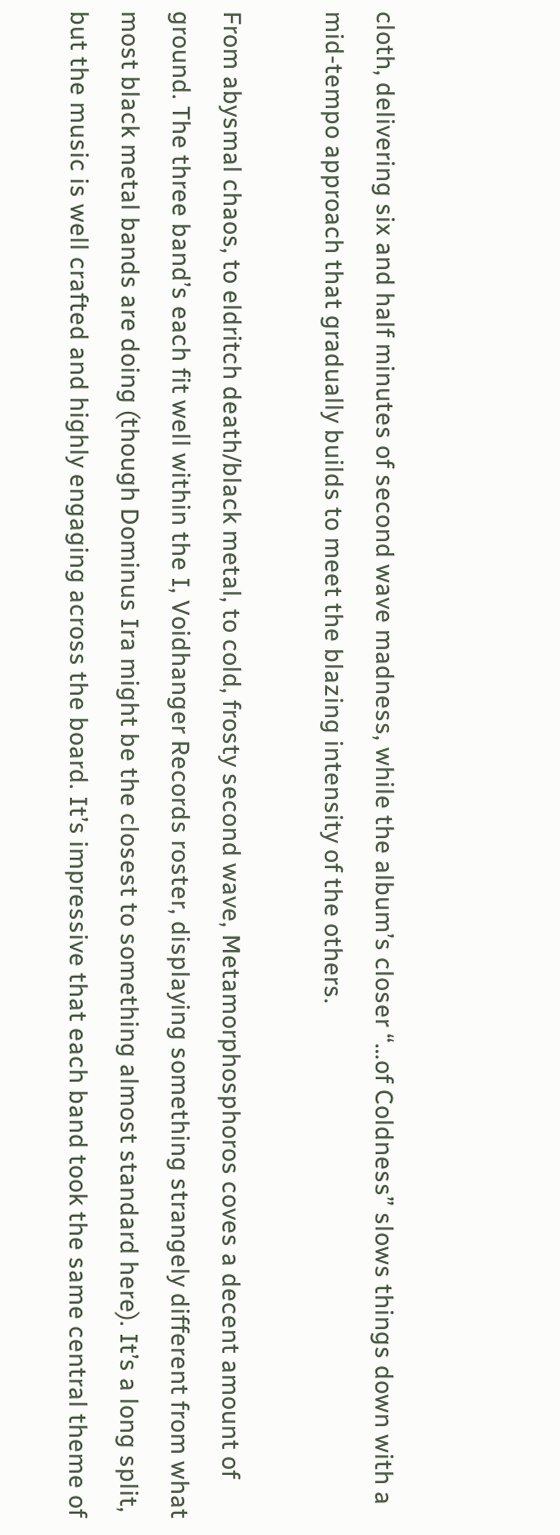cloth, delivering six and half minutes of second wave madness, while the album’s closer “…of Coldness” slows things down with a mid-tempo approach that gradually builds to meet the blazing intensity of the others.

From abysmal chaos, to eldritch death/black metal, to cold, frosty second wave, Metamorphosphoros coves a decent amount of ground. The three band’s each fit well within the I, Voidhanger Records roster, displaying something strangely different from what most black metal bands are doing (though Dominus Ira might be the closest to something almost standard here). It’s a long split, but the music is well crafted and highly engaging across the board. It’s impressive that each band took the same central theme of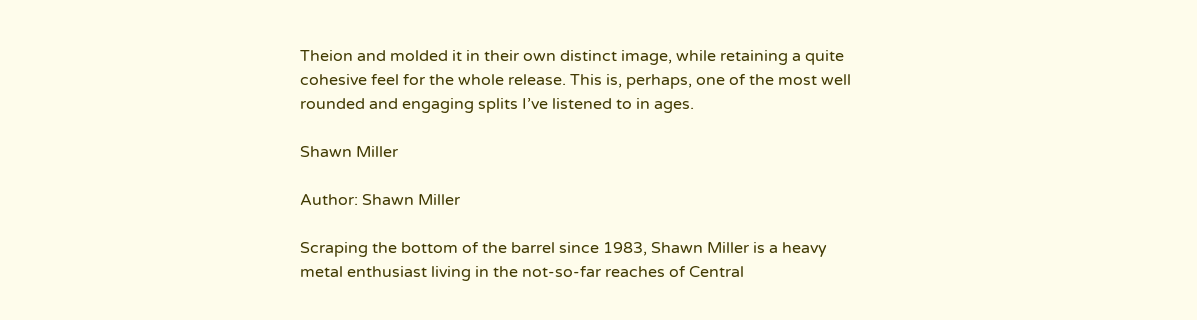Theion and molded it in their own distinct image, while retaining a quite cohesive feel for the whole release. This is, perhaps, one of the most well rounded and engaging splits I’ve listened to in ages.

Shawn Miller

Author: Shawn Miller

Scraping the bottom of the barrel since 1983, Shawn Miller is a heavy metal enthusiast living in the not-so-far reaches of Central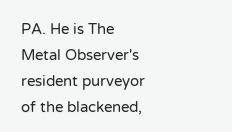PA. He is The Metal Observer's resident purveyor of the blackened,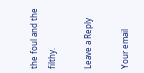the foul and the filthy.

Leave a Reply

Your email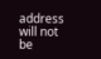address will not be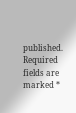published. Required fields are marked *